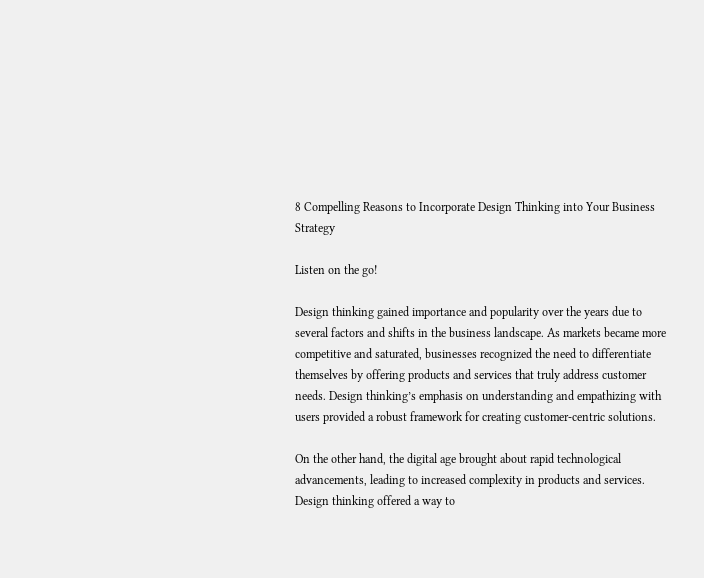8 Compelling Reasons to Incorporate Design Thinking into Your Business Strategy

Listen on the go!

Design thinking gained importance and popularity over the years due to several factors and shifts in the business landscape. As markets became more competitive and saturated, businesses recognized the need to differentiate themselves by offering products and services that truly address customer needs. Design thinking’s emphasis on understanding and empathizing with users provided a robust framework for creating customer-centric solutions.

On the other hand, the digital age brought about rapid technological advancements, leading to increased complexity in products and services. Design thinking offered a way to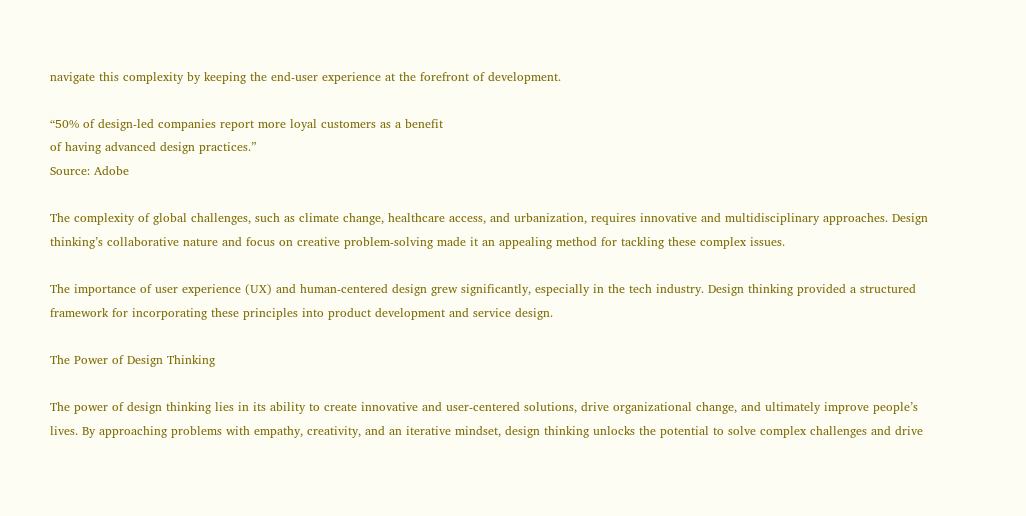navigate this complexity by keeping the end-user experience at the forefront of development.

“50% of design-led companies report more loyal customers as a benefit
of having advanced design practices.”
Source: Adobe

The complexity of global challenges, such as climate change, healthcare access, and urbanization, requires innovative and multidisciplinary approaches. Design thinking’s collaborative nature and focus on creative problem-solving made it an appealing method for tackling these complex issues.

The importance of user experience (UX) and human-centered design grew significantly, especially in the tech industry. Design thinking provided a structured framework for incorporating these principles into product development and service design.

The Power of Design Thinking

The power of design thinking lies in its ability to create innovative and user-centered solutions, drive organizational change, and ultimately improve people’s lives. By approaching problems with empathy, creativity, and an iterative mindset, design thinking unlocks the potential to solve complex challenges and drive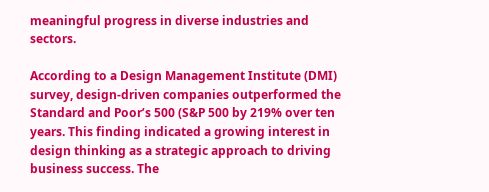meaningful progress in diverse industries and sectors.

According to a Design Management Institute (DMI)  survey, design-driven companies outperformed the Standard and Poor’s 500 (S&P 500 by 219% over ten years. This finding indicated a growing interest in design thinking as a strategic approach to driving business success. The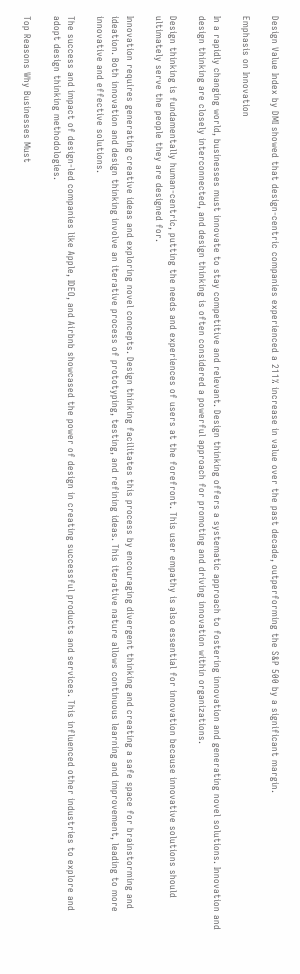Design Value Index by DMI showed that design-centric companies experienced a 211% increase in value over the past decade, outperforming the S&P 500 by a significant margin.

Emphasis on Innovation

In a rapidly changing world, businesses must innovate to stay competitive and relevant. Design thinking offers a systematic approach to fostering innovation and generating novel solutions. Innovation and design thinking are closely interconnected, and design thinking is often considered a powerful approach for promoting and driving innovation within organizations.

Design thinking is fundamentally human-centric, putting the needs and experiences of users at the forefront. This user empathy is also essential for innovation because innovative solutions should ultimately serve the people they are designed for.

Innovation requires generating creative ideas and exploring novel concepts. Design thinking facilitates this process by encouraging divergent thinking and creating a safe space for brainstorming and ideation. Both innovation and design thinking involve an iterative process of prototyping, testing, and refining ideas. This iterative nature allows continuous learning and improvement, leading to more innovative and effective solutions.

The success and impact of design-led companies like Apple, IDEO, and Airbnb showcased the power of design in creating successful products and services. This influenced other industries to explore and adopt design thinking methodologies.

Top Reasons Why Businesses Must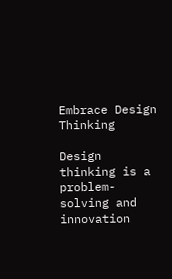Embrace Design Thinking

Design thinking is a problem-solving and innovation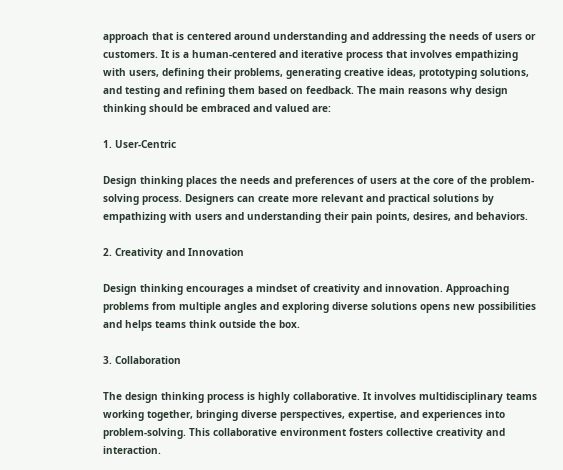approach that is centered around understanding and addressing the needs of users or customers. It is a human-centered and iterative process that involves empathizing with users, defining their problems, generating creative ideas, prototyping solutions, and testing and refining them based on feedback. The main reasons why design thinking should be embraced and valued are:

1. User-Centric

Design thinking places the needs and preferences of users at the core of the problem-solving process. Designers can create more relevant and practical solutions by empathizing with users and understanding their pain points, desires, and behaviors.

2. Creativity and Innovation

Design thinking encourages a mindset of creativity and innovation. Approaching problems from multiple angles and exploring diverse solutions opens new possibilities and helps teams think outside the box.

3. Collaboration

The design thinking process is highly collaborative. It involves multidisciplinary teams working together, bringing diverse perspectives, expertise, and experiences into problem-solving. This collaborative environment fosters collective creativity and interaction.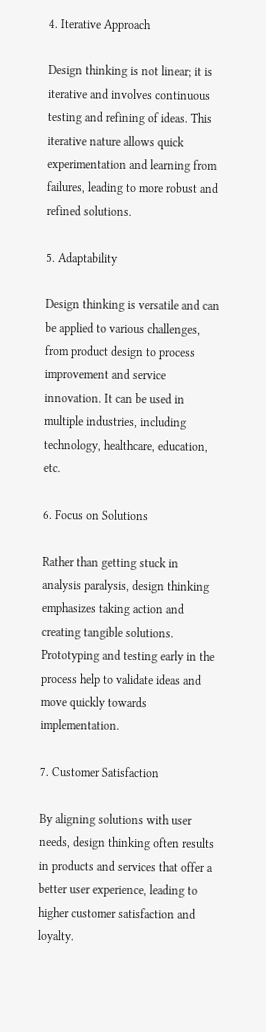4. Iterative Approach

Design thinking is not linear; it is iterative and involves continuous testing and refining of ideas. This iterative nature allows quick experimentation and learning from failures, leading to more robust and refined solutions.

5. Adaptability

Design thinking is versatile and can be applied to various challenges, from product design to process improvement and service innovation. It can be used in multiple industries, including technology, healthcare, education, etc.

6. Focus on Solutions

Rather than getting stuck in analysis paralysis, design thinking emphasizes taking action and creating tangible solutions. Prototyping and testing early in the process help to validate ideas and move quickly towards implementation.

7. Customer Satisfaction

By aligning solutions with user needs, design thinking often results in products and services that offer a better user experience, leading to higher customer satisfaction and loyalty.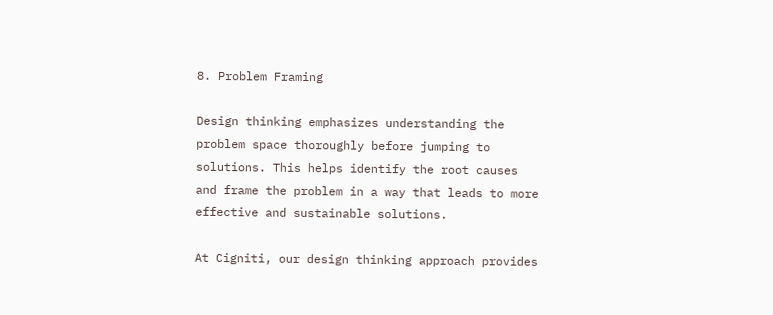8. Problem Framing

Design thinking emphasizes understanding the problem space thoroughly before jumping to solutions. This helps identify the root causes and frame the problem in a way that leads to more effective and sustainable solutions.

At Cigniti, our design thinking approach provides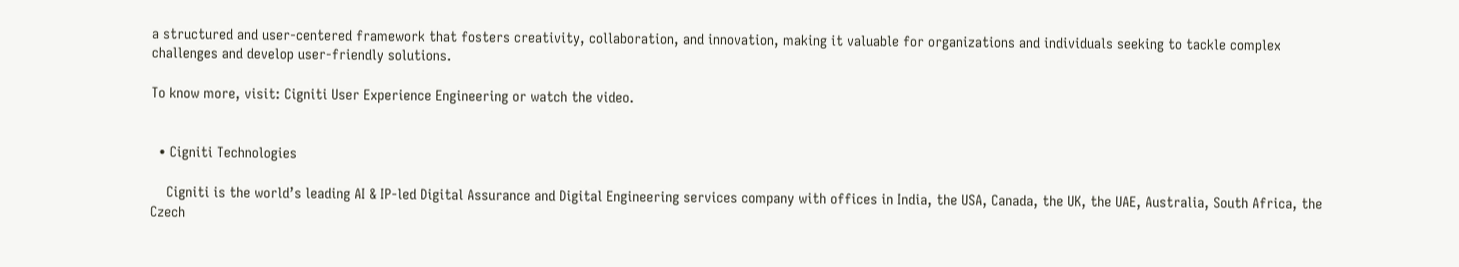a structured and user-centered framework that fosters creativity, collaboration, and innovation, making it valuable for organizations and individuals seeking to tackle complex challenges and develop user-friendly solutions.

To know more, visit: Cigniti User Experience Engineering or watch the video.


  • Cigniti Technologies

    Cigniti is the world’s leading AI & IP-led Digital Assurance and Digital Engineering services company with offices in India, the USA, Canada, the UK, the UAE, Australia, South Africa, the Czech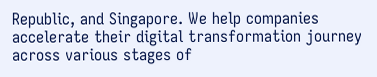Republic, and Singapore. We help companies accelerate their digital transformation journey across various stages of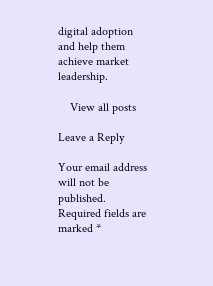digital adoption and help them achieve market leadership.

    View all posts

Leave a Reply

Your email address will not be published. Required fields are marked *